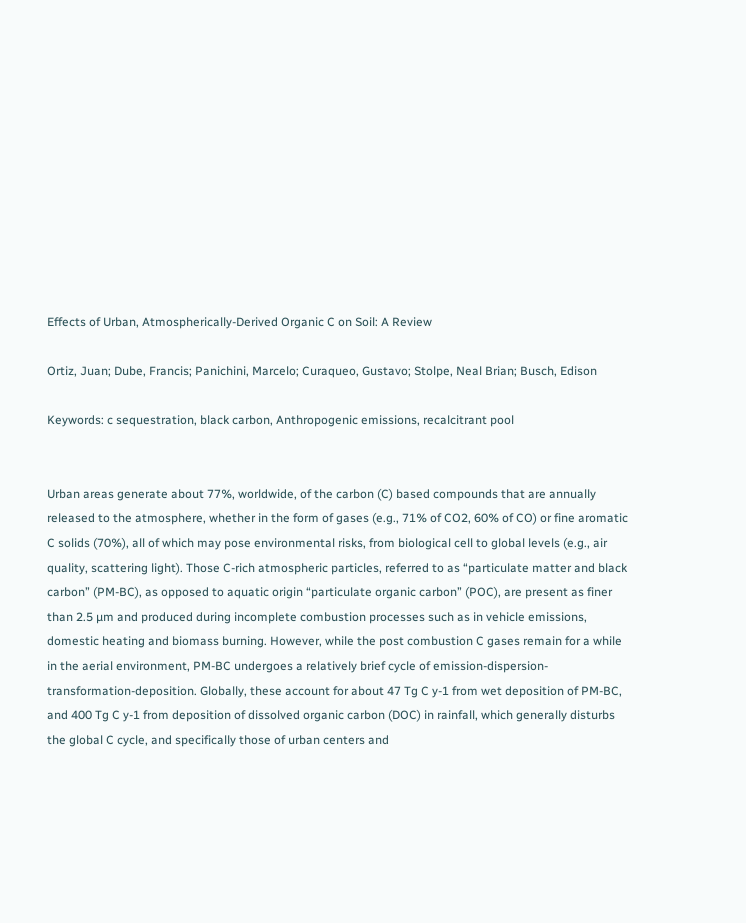Effects of Urban, Atmospherically-Derived Organic C on Soil: A Review

Ortiz, Juan; Dube, Francis; Panichini, Marcelo; Curaqueo, Gustavo; Stolpe, Neal Brian; Busch, Edison

Keywords: c sequestration, black carbon, Anthropogenic emissions, recalcitrant pool


Urban areas generate about 77%, worldwide, of the carbon (C) based compounds that are annually released to the atmosphere, whether in the form of gases (e.g., 71% of CO2, 60% of CO) or fine aromatic C solids (70%), all of which may pose environmental risks, from biological cell to global levels (e.g., air quality, scattering light). Those C-rich atmospheric particles, referred to as “particulate matter and black carbon” (PM-BC), as opposed to aquatic origin “particulate organic carbon” (POC), are present as finer than 2.5 µm and produced during incomplete combustion processes such as in vehicle emissions, domestic heating and biomass burning. However, while the post combustion C gases remain for a while in the aerial environment, PM-BC undergoes a relatively brief cycle of emission-dispersion-transformation-deposition. Globally, these account for about 47 Tg C y-1 from wet deposition of PM-BC, and 400 Tg C y-1 from deposition of dissolved organic carbon (DOC) in rainfall, which generally disturbs the global C cycle, and specifically those of urban centers and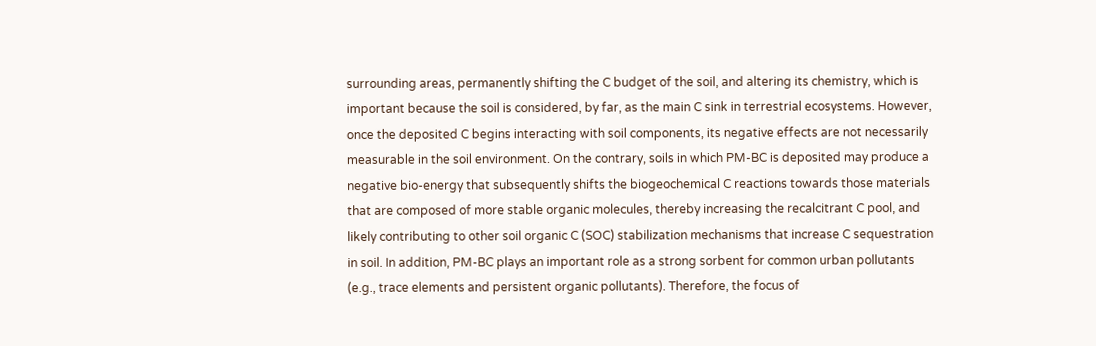surrounding areas, permanently shifting the C budget of the soil, and altering its chemistry, which is important because the soil is considered, by far, as the main C sink in terrestrial ecosystems. However, once the deposited C begins interacting with soil components, its negative effects are not necessarily measurable in the soil environment. On the contrary, soils in which PM-BC is deposited may produce a negative bio-energy that subsequently shifts the biogeochemical C reactions towards those materials that are composed of more stable organic molecules, thereby increasing the recalcitrant C pool, and likely contributing to other soil organic C (SOC) stabilization mechanisms that increase C sequestration in soil. In addition, PM-BC plays an important role as a strong sorbent for common urban pollutants (e.g., trace elements and persistent organic pollutants). Therefore, the focus of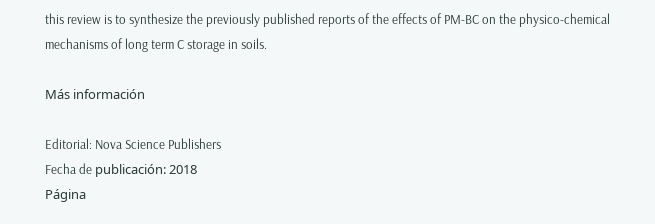this review is to synthesize the previously published reports of the effects of PM-BC on the physico-chemical mechanisms of long term C storage in soils.

Más información

Editorial: Nova Science Publishers
Fecha de publicación: 2018
Página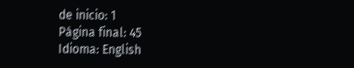de inicio: 1
Página final: 45
Idioma: English